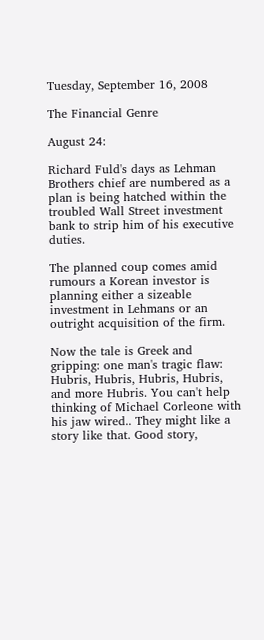Tuesday, September 16, 2008

The Financial Genre

August 24:

Richard Fuld's days as Lehman Brothers chief are numbered as a plan is being hatched within the troubled Wall Street investment bank to strip him of his executive duties.

The planned coup comes amid rumours a Korean investor is planning either a sizeable investment in Lehmans or an outright acquisition of the firm.

Now the tale is Greek and gripping: one man's tragic flaw: Hubris, Hubris, Hubris, Hubris, and more Hubris. You can't help thinking of Michael Corleone with his jaw wired.. They might like a story like that. Good story,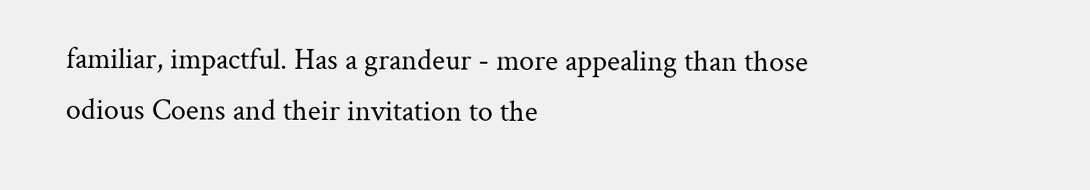familiar, impactful. Has a grandeur - more appealing than those odious Coens and their invitation to the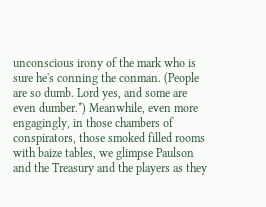unconscious irony of the mark who is sure he's conning the conman. (People are so dumb. Lord yes, and some are even dumber.*) Meanwhile, even more engagingly, in those chambers of conspirators, those smoked filled rooms with baize tables, we glimpse Paulson and the Treasury and the players as they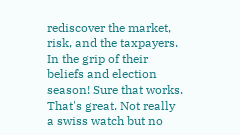rediscover the market, risk, and the taxpayers. In the grip of their beliefs and election season! Sure that works. That's great. Not really a swiss watch but no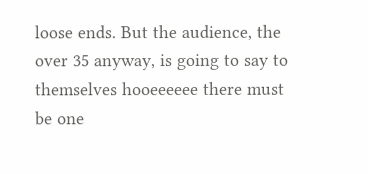loose ends. But the audience, the over 35 anyway, is going to say to themselves hooeeeeee there must be one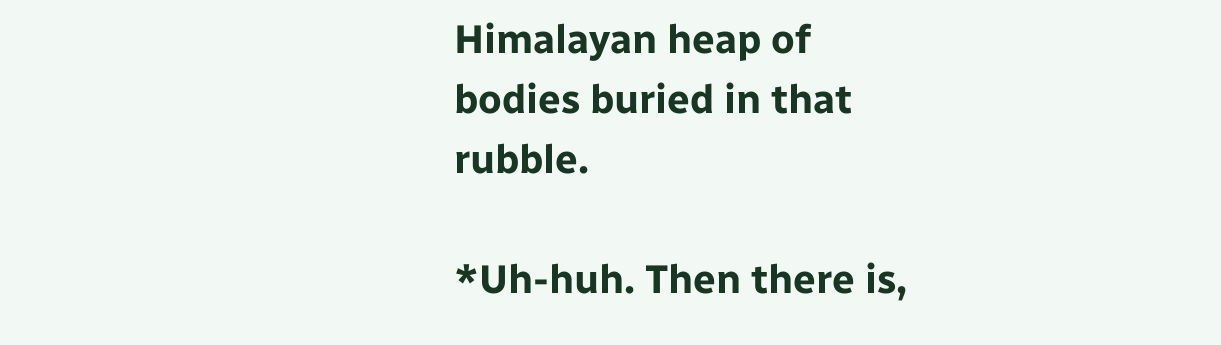Himalayan heap of bodies buried in that rubble.

*Uh-huh. Then there is,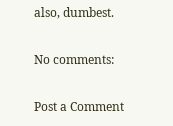also, dumbest.

No comments:

Post a Comment